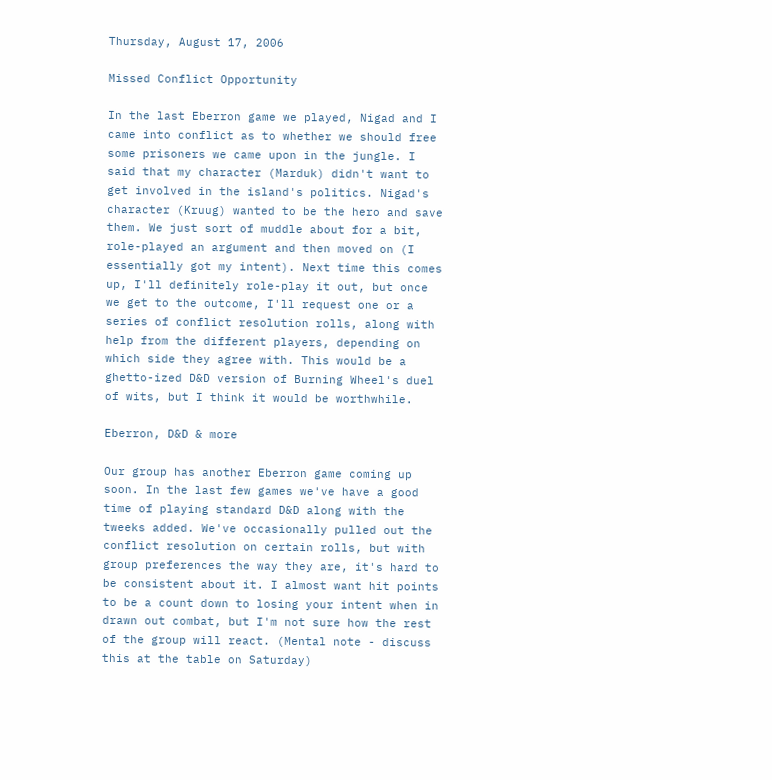Thursday, August 17, 2006

Missed Conflict Opportunity

In the last Eberron game we played, Nigad and I came into conflict as to whether we should free some prisoners we came upon in the jungle. I said that my character (Marduk) didn't want to get involved in the island's politics. Nigad's character (Kruug) wanted to be the hero and save them. We just sort of muddle about for a bit, role-played an argument and then moved on (I essentially got my intent). Next time this comes up, I'll definitely role-play it out, but once we get to the outcome, I'll request one or a series of conflict resolution rolls, along with help from the different players, depending on which side they agree with. This would be a ghetto-ized D&D version of Burning Wheel's duel of wits, but I think it would be worthwhile.

Eberron, D&D & more

Our group has another Eberron game coming up soon. In the last few games we've have a good time of playing standard D&D along with the tweeks added. We've occasionally pulled out the conflict resolution on certain rolls, but with group preferences the way they are, it's hard to be consistent about it. I almost want hit points to be a count down to losing your intent when in drawn out combat, but I'm not sure how the rest of the group will react. (Mental note - discuss this at the table on Saturday)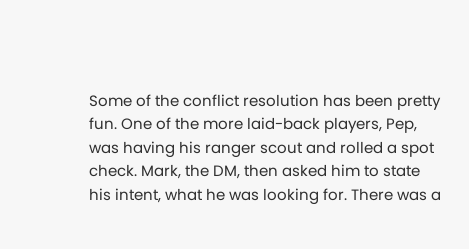Some of the conflict resolution has been pretty fun. One of the more laid-back players, Pep, was having his ranger scout and rolled a spot check. Mark, the DM, then asked him to state his intent, what he was looking for. There was a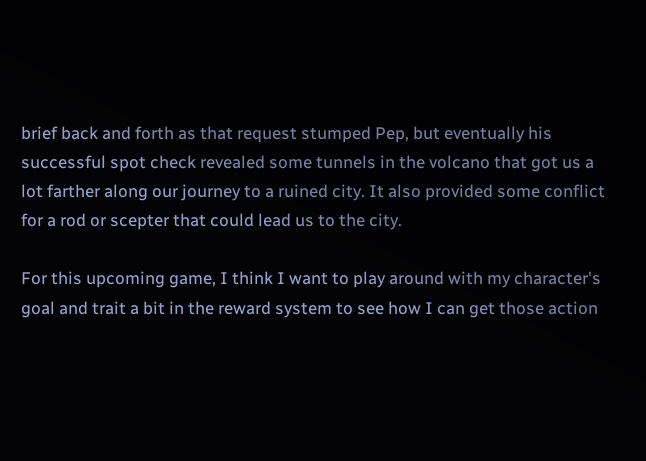brief back and forth as that request stumped Pep, but eventually his successful spot check revealed some tunnels in the volcano that got us a lot farther along our journey to a ruined city. It also provided some conflict for a rod or scepter that could lead us to the city.

For this upcoming game, I think I want to play around with my character's goal and trait a bit in the reward system to see how I can get those action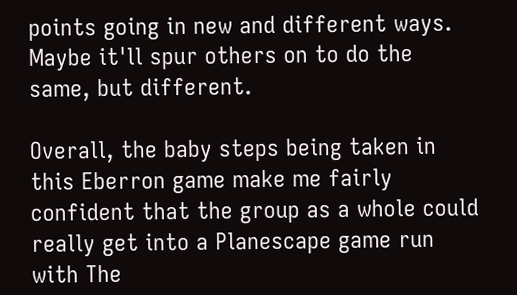points going in new and different ways. Maybe it'll spur others on to do the same, but different.

Overall, the baby steps being taken in this Eberron game make me fairly confident that the group as a whole could really get into a Planescape game run with The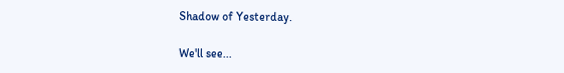Shadow of Yesterday.

We'll see...